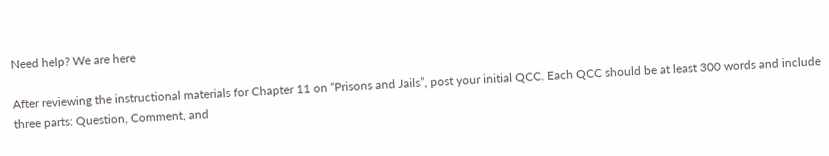Need help? We are here

After reviewing the instructional materials for Chapter 11 on “Prisons and Jails”, post your initial QCC. Each QCC should be at least 300 words and include three parts: Question, Comment, and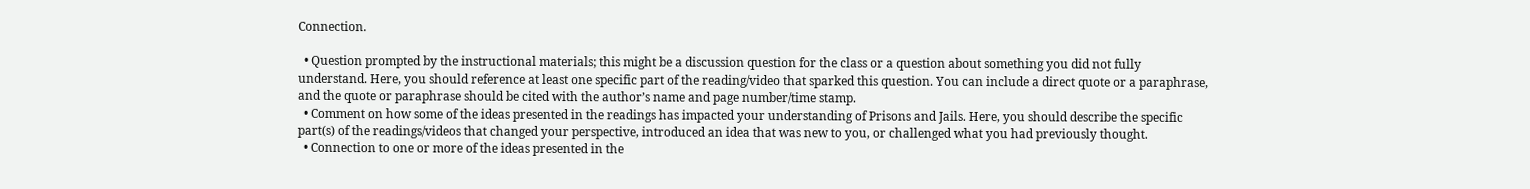Connection.

  • Question prompted by the instructional materials; this might be a discussion question for the class or a question about something you did not fully understand. Here, you should reference at least one specific part of the reading/video that sparked this question. You can include a direct quote or a paraphrase, and the quote or paraphrase should be cited with the author’s name and page number/time stamp.
  • Comment on how some of the ideas presented in the readings has impacted your understanding of Prisons and Jails. Here, you should describe the specific part(s) of the readings/videos that changed your perspective, introduced an idea that was new to you, or challenged what you had previously thought.
  • Connection to one or more of the ideas presented in the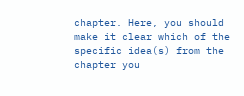chapter. Here, you should make it clear which of the specific idea(s) from the chapter you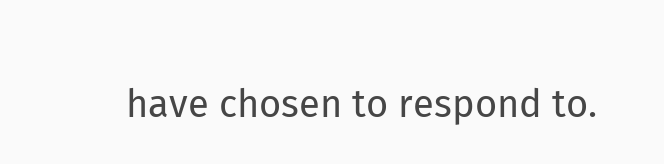have chosen to respond to.